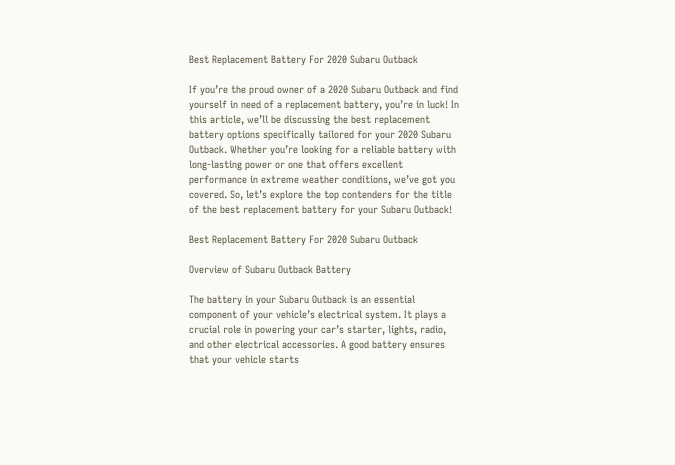Best Replacement Battery For 2020 Subaru Outback

If you’re the proud owner of a 2020 Subaru Outback and find yourself in need of a replacement battery, you’re in luck! In this article, we’ll be discussing the best replacement battery options specifically tailored for your 2020 Subaru Outback. Whether you’re looking for a reliable battery with long-lasting power or one that offers excellent performance in extreme weather conditions, we’ve got you covered. So, let’s explore the top contenders for the title of the best replacement battery for your Subaru Outback!

Best Replacement Battery For 2020 Subaru Outback

Overview of Subaru Outback Battery

The battery in your Subaru Outback is an essential component of your vehicle’s electrical system. It plays a crucial role in powering your car’s starter, lights, radio, and other electrical accessories. A good battery ensures that your vehicle starts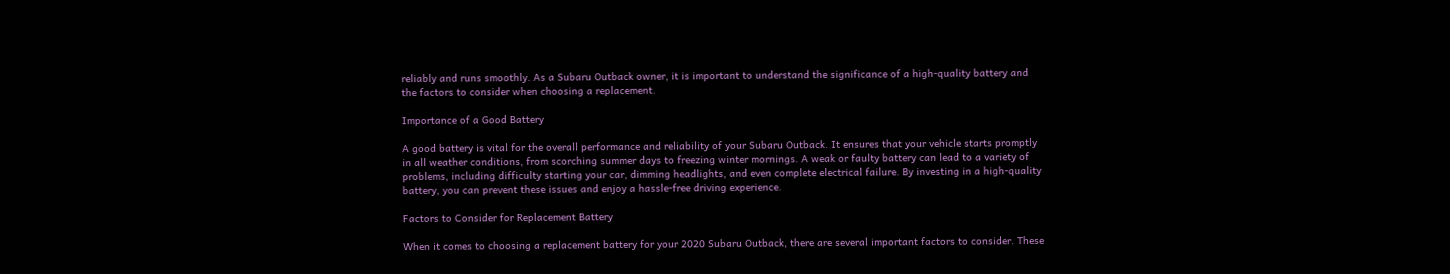reliably and runs smoothly. As a Subaru Outback owner, it is important to understand the significance of a high-quality battery and the factors to consider when choosing a replacement.

Importance of a Good Battery

A good battery is vital for the overall performance and reliability of your Subaru Outback. It ensures that your vehicle starts promptly in all weather conditions, from scorching summer days to freezing winter mornings. A weak or faulty battery can lead to a variety of problems, including difficulty starting your car, dimming headlights, and even complete electrical failure. By investing in a high-quality battery, you can prevent these issues and enjoy a hassle-free driving experience.

Factors to Consider for Replacement Battery

When it comes to choosing a replacement battery for your 2020 Subaru Outback, there are several important factors to consider. These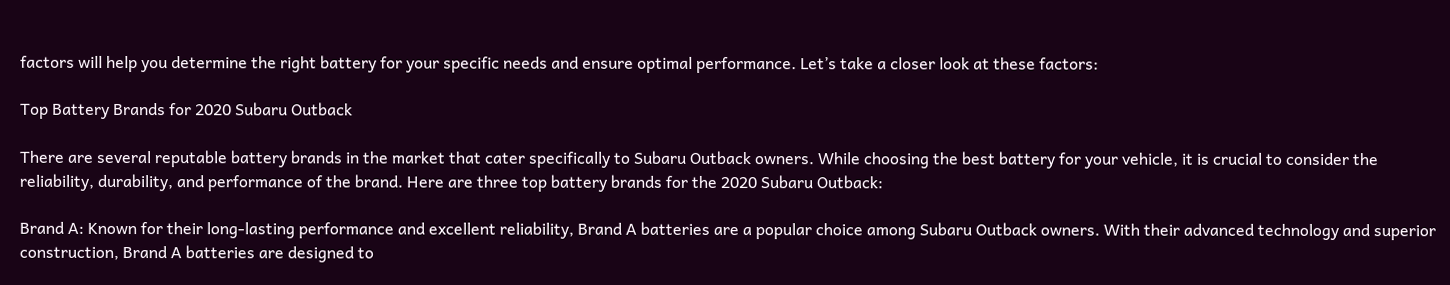factors will help you determine the right battery for your specific needs and ensure optimal performance. Let’s take a closer look at these factors:

Top Battery Brands for 2020 Subaru Outback

There are several reputable battery brands in the market that cater specifically to Subaru Outback owners. While choosing the best battery for your vehicle, it is crucial to consider the reliability, durability, and performance of the brand. Here are three top battery brands for the 2020 Subaru Outback:

Brand A: Known for their long-lasting performance and excellent reliability, Brand A batteries are a popular choice among Subaru Outback owners. With their advanced technology and superior construction, Brand A batteries are designed to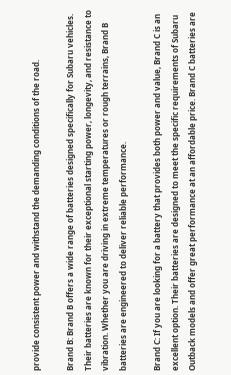provide consistent power and withstand the demanding conditions of the road.

Brand B: Brand B offers a wide range of batteries designed specifically for Subaru vehicles. Their batteries are known for their exceptional starting power, longevity, and resistance to vibration. Whether you are driving in extreme temperatures or rough terrains, Brand B batteries are engineered to deliver reliable performance.

Brand C: If you are looking for a battery that provides both power and value, Brand C is an excellent option. Their batteries are designed to meet the specific requirements of Subaru Outback models and offer great performance at an affordable price. Brand C batteries are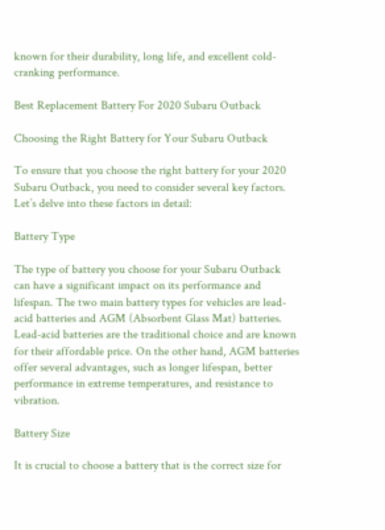known for their durability, long life, and excellent cold-cranking performance.

Best Replacement Battery For 2020 Subaru Outback

Choosing the Right Battery for Your Subaru Outback

To ensure that you choose the right battery for your 2020 Subaru Outback, you need to consider several key factors. Let’s delve into these factors in detail:

Battery Type

The type of battery you choose for your Subaru Outback can have a significant impact on its performance and lifespan. The two main battery types for vehicles are lead-acid batteries and AGM (Absorbent Glass Mat) batteries. Lead-acid batteries are the traditional choice and are known for their affordable price. On the other hand, AGM batteries offer several advantages, such as longer lifespan, better performance in extreme temperatures, and resistance to vibration.

Battery Size

It is crucial to choose a battery that is the correct size for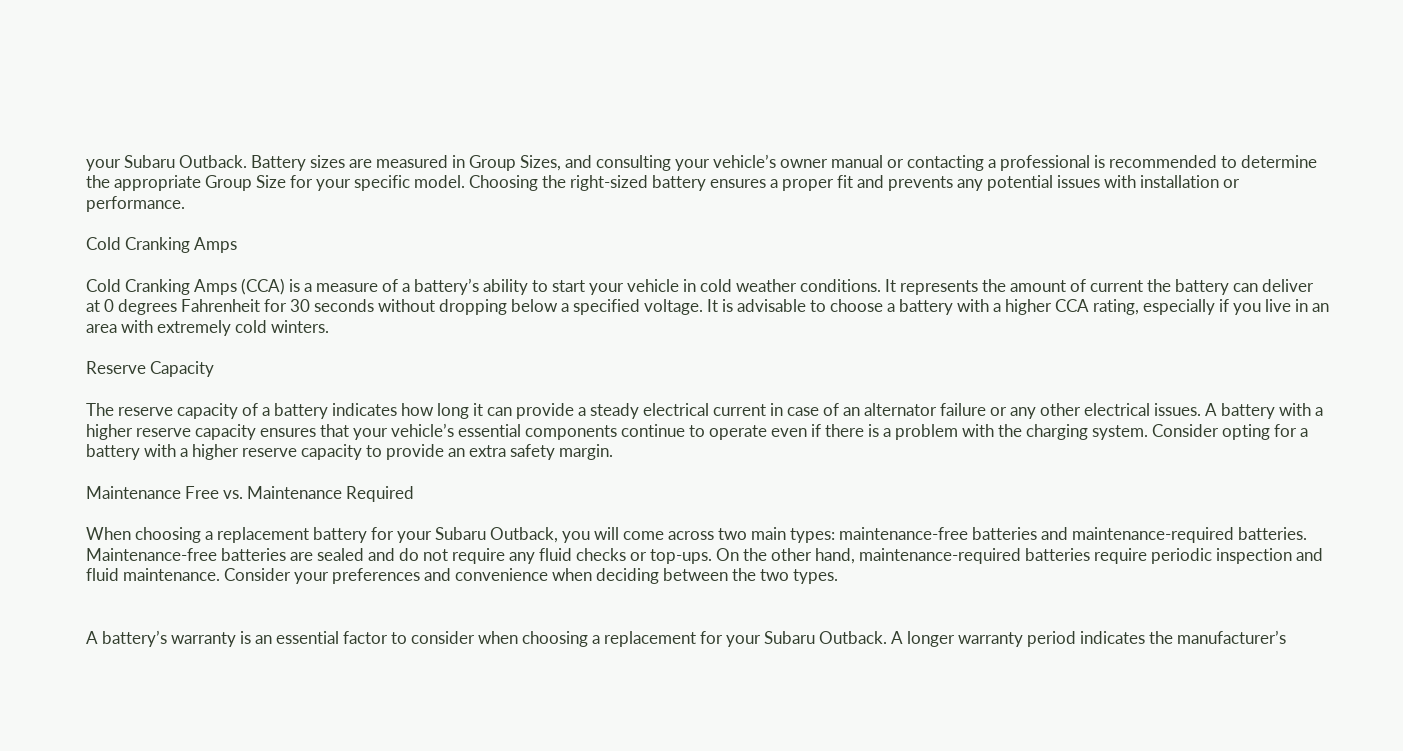your Subaru Outback. Battery sizes are measured in Group Sizes, and consulting your vehicle’s owner manual or contacting a professional is recommended to determine the appropriate Group Size for your specific model. Choosing the right-sized battery ensures a proper fit and prevents any potential issues with installation or performance.

Cold Cranking Amps

Cold Cranking Amps (CCA) is a measure of a battery’s ability to start your vehicle in cold weather conditions. It represents the amount of current the battery can deliver at 0 degrees Fahrenheit for 30 seconds without dropping below a specified voltage. It is advisable to choose a battery with a higher CCA rating, especially if you live in an area with extremely cold winters.

Reserve Capacity

The reserve capacity of a battery indicates how long it can provide a steady electrical current in case of an alternator failure or any other electrical issues. A battery with a higher reserve capacity ensures that your vehicle’s essential components continue to operate even if there is a problem with the charging system. Consider opting for a battery with a higher reserve capacity to provide an extra safety margin.

Maintenance Free vs. Maintenance Required

When choosing a replacement battery for your Subaru Outback, you will come across two main types: maintenance-free batteries and maintenance-required batteries. Maintenance-free batteries are sealed and do not require any fluid checks or top-ups. On the other hand, maintenance-required batteries require periodic inspection and fluid maintenance. Consider your preferences and convenience when deciding between the two types.


A battery’s warranty is an essential factor to consider when choosing a replacement for your Subaru Outback. A longer warranty period indicates the manufacturer’s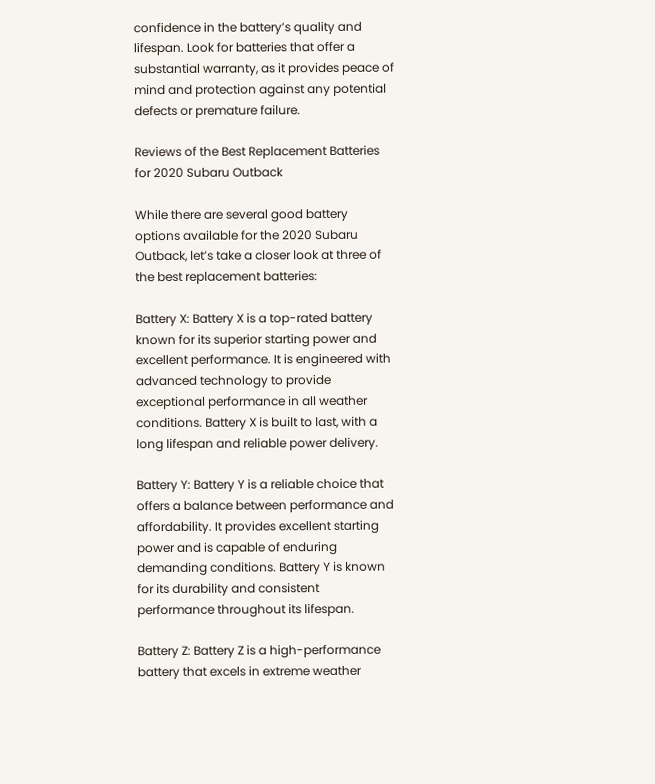confidence in the battery’s quality and lifespan. Look for batteries that offer a substantial warranty, as it provides peace of mind and protection against any potential defects or premature failure.

Reviews of the Best Replacement Batteries for 2020 Subaru Outback

While there are several good battery options available for the 2020 Subaru Outback, let’s take a closer look at three of the best replacement batteries:

Battery X: Battery X is a top-rated battery known for its superior starting power and excellent performance. It is engineered with advanced technology to provide exceptional performance in all weather conditions. Battery X is built to last, with a long lifespan and reliable power delivery.

Battery Y: Battery Y is a reliable choice that offers a balance between performance and affordability. It provides excellent starting power and is capable of enduring demanding conditions. Battery Y is known for its durability and consistent performance throughout its lifespan.

Battery Z: Battery Z is a high-performance battery that excels in extreme weather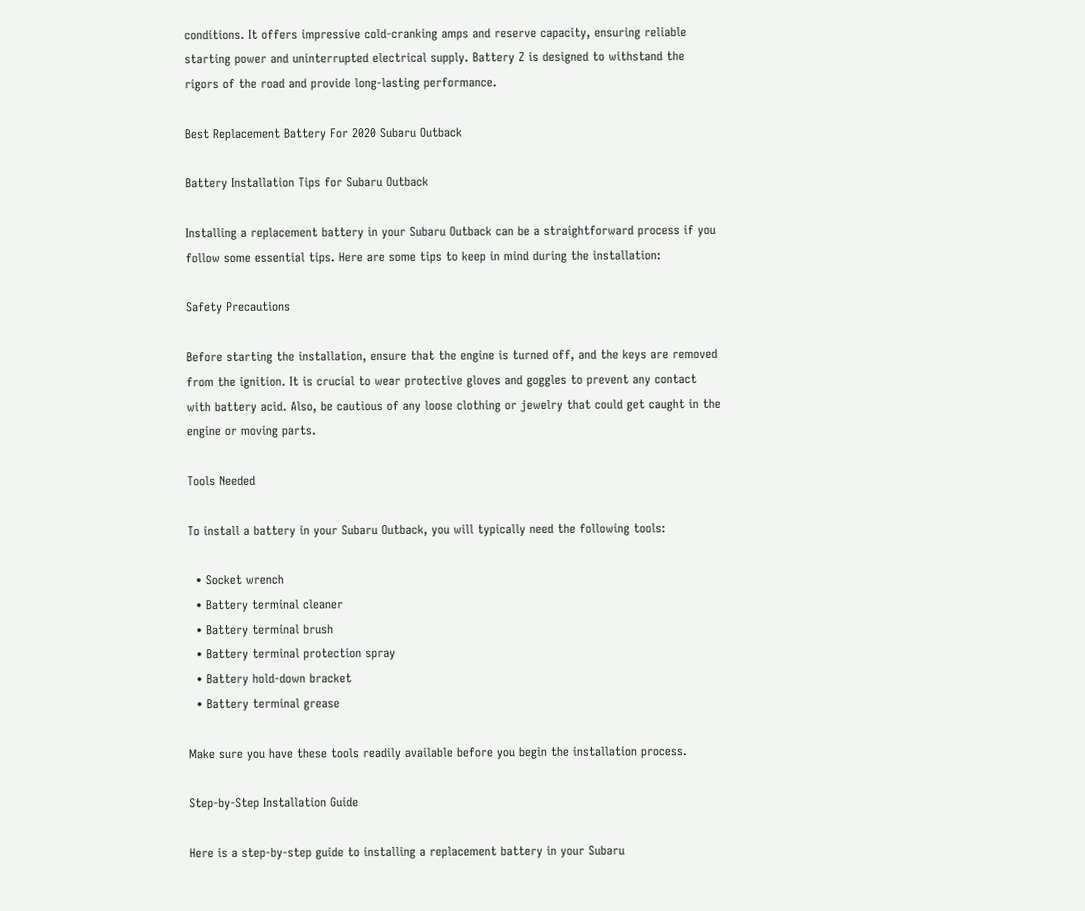conditions. It offers impressive cold-cranking amps and reserve capacity, ensuring reliable starting power and uninterrupted electrical supply. Battery Z is designed to withstand the rigors of the road and provide long-lasting performance.

Best Replacement Battery For 2020 Subaru Outback

Battery Installation Tips for Subaru Outback

Installing a replacement battery in your Subaru Outback can be a straightforward process if you follow some essential tips. Here are some tips to keep in mind during the installation:

Safety Precautions

Before starting the installation, ensure that the engine is turned off, and the keys are removed from the ignition. It is crucial to wear protective gloves and goggles to prevent any contact with battery acid. Also, be cautious of any loose clothing or jewelry that could get caught in the engine or moving parts.

Tools Needed

To install a battery in your Subaru Outback, you will typically need the following tools:

  • Socket wrench
  • Battery terminal cleaner
  • Battery terminal brush
  • Battery terminal protection spray
  • Battery hold-down bracket
  • Battery terminal grease

Make sure you have these tools readily available before you begin the installation process.

Step-by-Step Installation Guide

Here is a step-by-step guide to installing a replacement battery in your Subaru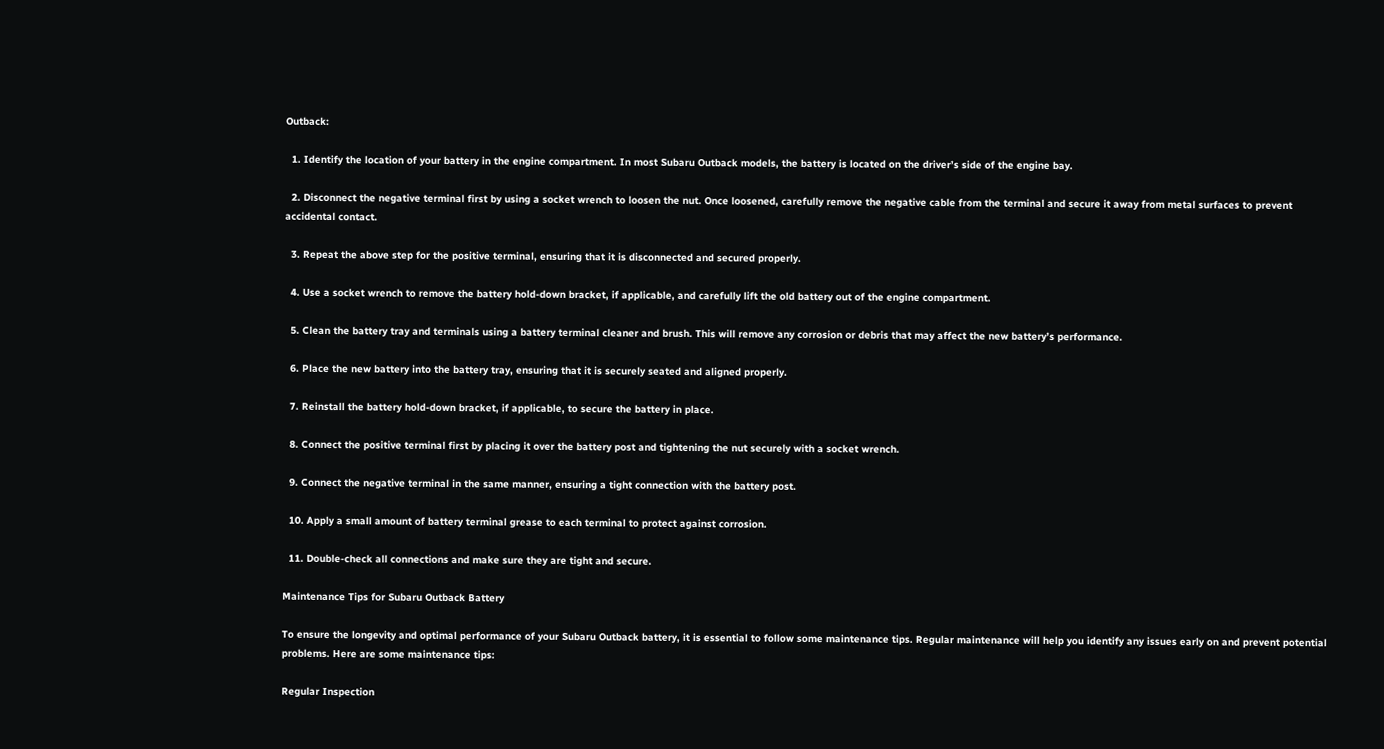Outback:

  1. Identify the location of your battery in the engine compartment. In most Subaru Outback models, the battery is located on the driver’s side of the engine bay.

  2. Disconnect the negative terminal first by using a socket wrench to loosen the nut. Once loosened, carefully remove the negative cable from the terminal and secure it away from metal surfaces to prevent accidental contact.

  3. Repeat the above step for the positive terminal, ensuring that it is disconnected and secured properly.

  4. Use a socket wrench to remove the battery hold-down bracket, if applicable, and carefully lift the old battery out of the engine compartment.

  5. Clean the battery tray and terminals using a battery terminal cleaner and brush. This will remove any corrosion or debris that may affect the new battery’s performance.

  6. Place the new battery into the battery tray, ensuring that it is securely seated and aligned properly.

  7. Reinstall the battery hold-down bracket, if applicable, to secure the battery in place.

  8. Connect the positive terminal first by placing it over the battery post and tightening the nut securely with a socket wrench.

  9. Connect the negative terminal in the same manner, ensuring a tight connection with the battery post.

  10. Apply a small amount of battery terminal grease to each terminal to protect against corrosion.

  11. Double-check all connections and make sure they are tight and secure.

Maintenance Tips for Subaru Outback Battery

To ensure the longevity and optimal performance of your Subaru Outback battery, it is essential to follow some maintenance tips. Regular maintenance will help you identify any issues early on and prevent potential problems. Here are some maintenance tips:

Regular Inspection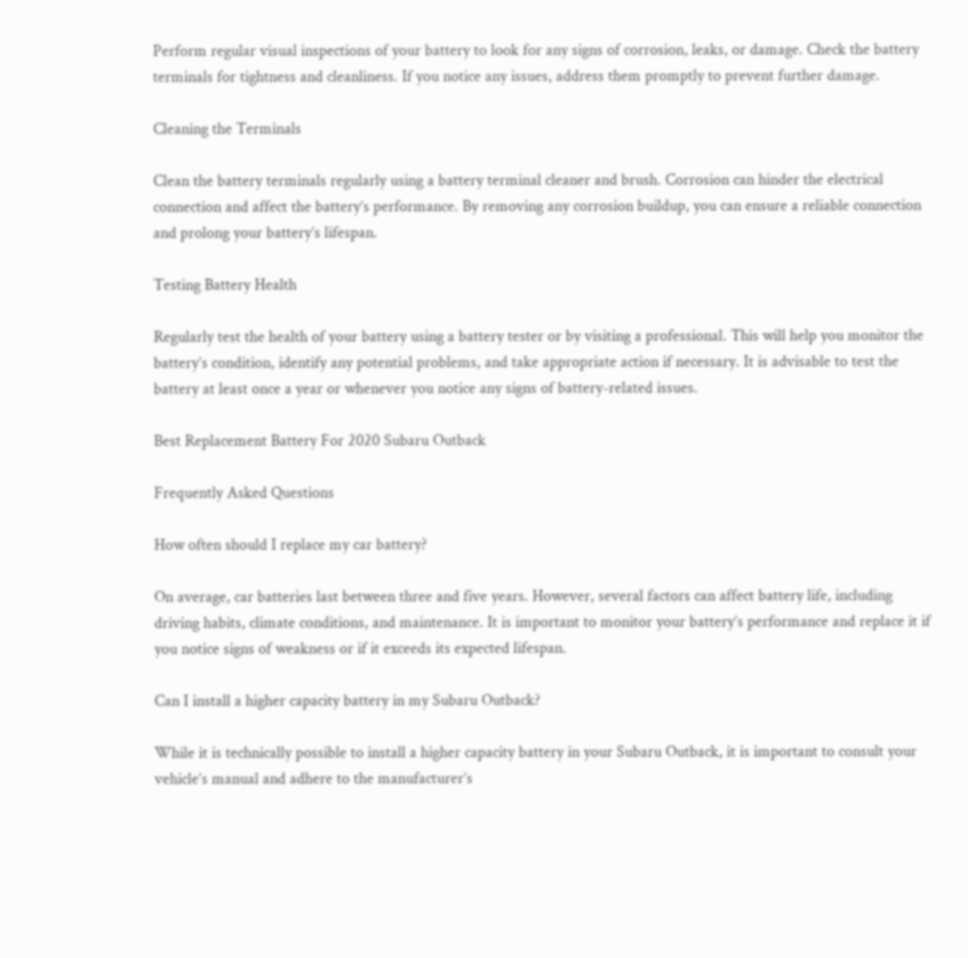Perform regular visual inspections of your battery to look for any signs of corrosion, leaks, or damage. Check the battery terminals for tightness and cleanliness. If you notice any issues, address them promptly to prevent further damage.

Cleaning the Terminals

Clean the battery terminals regularly using a battery terminal cleaner and brush. Corrosion can hinder the electrical connection and affect the battery’s performance. By removing any corrosion buildup, you can ensure a reliable connection and prolong your battery’s lifespan.

Testing Battery Health

Regularly test the health of your battery using a battery tester or by visiting a professional. This will help you monitor the battery’s condition, identify any potential problems, and take appropriate action if necessary. It is advisable to test the battery at least once a year or whenever you notice any signs of battery-related issues.

Best Replacement Battery For 2020 Subaru Outback

Frequently Asked Questions

How often should I replace my car battery?

On average, car batteries last between three and five years. However, several factors can affect battery life, including driving habits, climate conditions, and maintenance. It is important to monitor your battery’s performance and replace it if you notice signs of weakness or if it exceeds its expected lifespan.

Can I install a higher capacity battery in my Subaru Outback?

While it is technically possible to install a higher capacity battery in your Subaru Outback, it is important to consult your vehicle’s manual and adhere to the manufacturer’s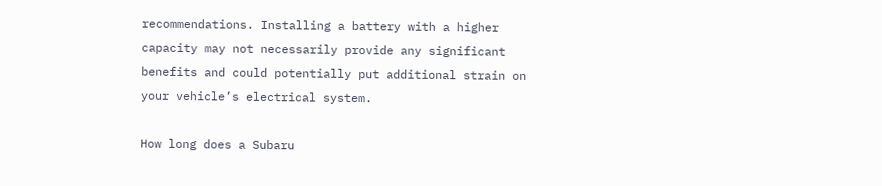recommendations. Installing a battery with a higher capacity may not necessarily provide any significant benefits and could potentially put additional strain on your vehicle’s electrical system.

How long does a Subaru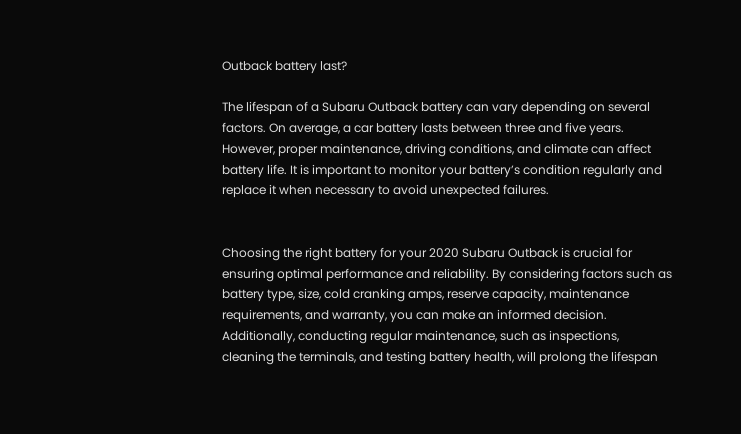Outback battery last?

The lifespan of a Subaru Outback battery can vary depending on several factors. On average, a car battery lasts between three and five years. However, proper maintenance, driving conditions, and climate can affect battery life. It is important to monitor your battery’s condition regularly and replace it when necessary to avoid unexpected failures.


Choosing the right battery for your 2020 Subaru Outback is crucial for ensuring optimal performance and reliability. By considering factors such as battery type, size, cold cranking amps, reserve capacity, maintenance requirements, and warranty, you can make an informed decision. Additionally, conducting regular maintenance, such as inspections, cleaning the terminals, and testing battery health, will prolong the lifespan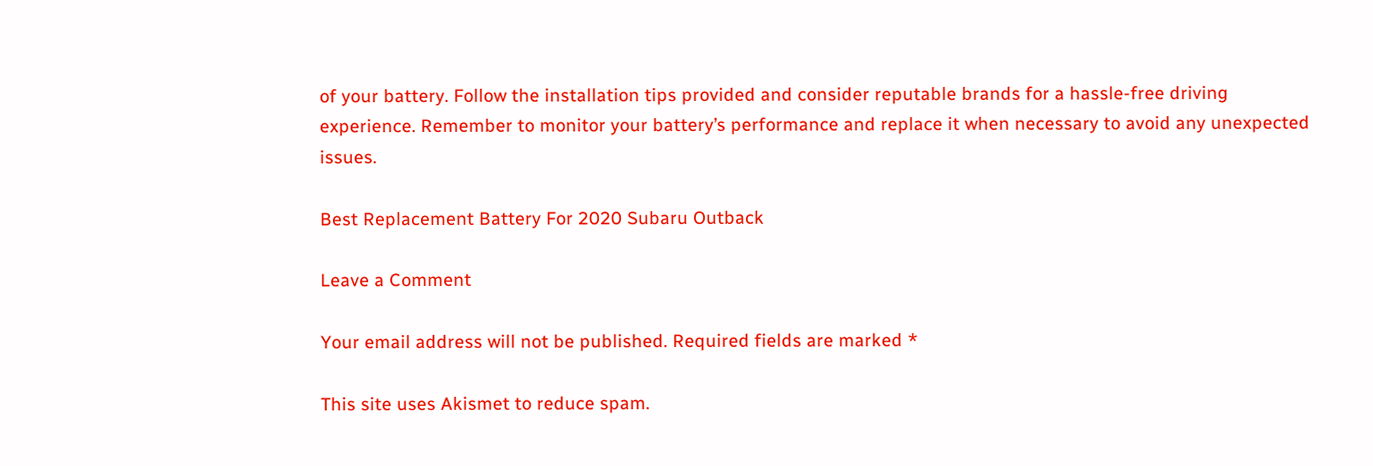of your battery. Follow the installation tips provided and consider reputable brands for a hassle-free driving experience. Remember to monitor your battery’s performance and replace it when necessary to avoid any unexpected issues.

Best Replacement Battery For 2020 Subaru Outback

Leave a Comment

Your email address will not be published. Required fields are marked *

This site uses Akismet to reduce spam.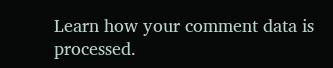Learn how your comment data is processed.